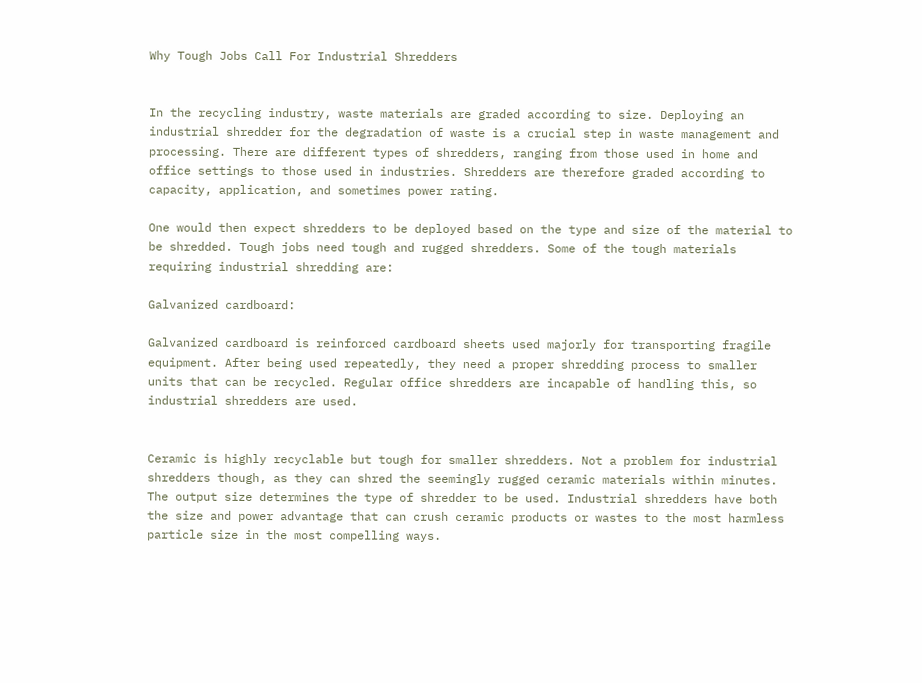Why Tough Jobs Call For Industrial Shredders


In the recycling industry, waste materials are graded according to size. Deploying an industrial shredder for the degradation of waste is a crucial step in waste management and processing. There are different types of shredders, ranging from those used in home and office settings to those used in industries. Shredders are therefore graded according to capacity, application, and sometimes power rating.

One would then expect shredders to be deployed based on the type and size of the material to be shredded. Tough jobs need tough and rugged shredders. Some of the tough materials requiring industrial shredding are:

Galvanized cardboard:

Galvanized cardboard is reinforced cardboard sheets used majorly for transporting fragile equipment. After being used repeatedly, they need a proper shredding process to smaller units that can be recycled. Regular office shredders are incapable of handling this, so industrial shredders are used.


Ceramic is highly recyclable but tough for smaller shredders. Not a problem for industrial shredders though, as they can shred the seemingly rugged ceramic materials within minutes. The output size determines the type of shredder to be used. Industrial shredders have both the size and power advantage that can crush ceramic products or wastes to the most harmless particle size in the most compelling ways.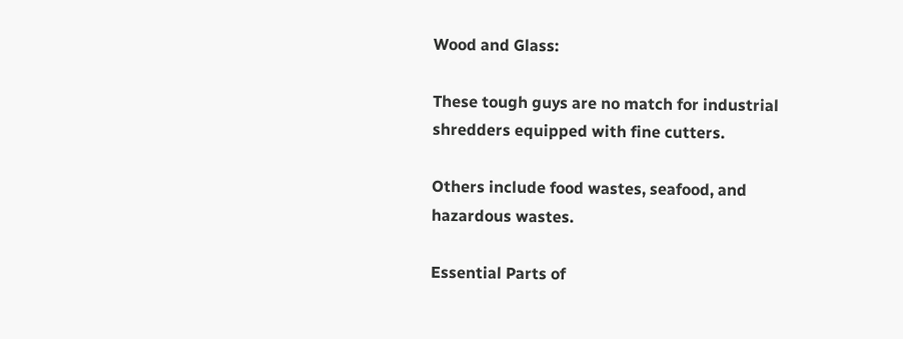Wood and Glass:

These tough guys are no match for industrial shredders equipped with fine cutters.

Others include food wastes, seafood, and hazardous wastes.

Essential Parts of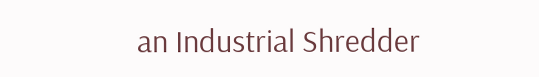an Industrial Shredder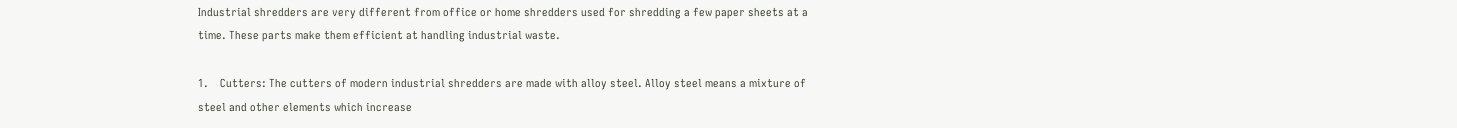Industrial shredders are very different from office or home shredders used for shredding a few paper sheets at a time. These parts make them efficient at handling industrial waste.

1.    Cutters: The cutters of modern industrial shredders are made with alloy steel. Alloy steel means a mixture of steel and other elements which increase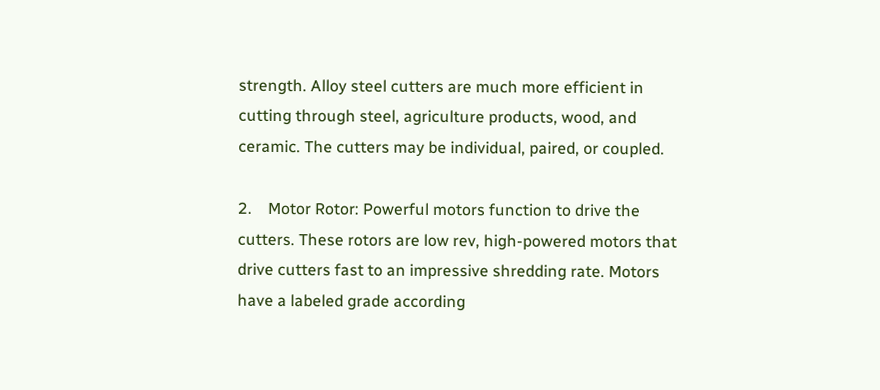strength. Alloy steel cutters are much more efficient in cutting through steel, agriculture products, wood, and ceramic. The cutters may be individual, paired, or coupled.

2.    Motor Rotor: Powerful motors function to drive the cutters. These rotors are low rev, high-powered motors that drive cutters fast to an impressive shredding rate. Motors have a labeled grade according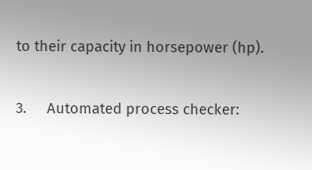to their capacity in horsepower (hp).

3.     Automated process checker: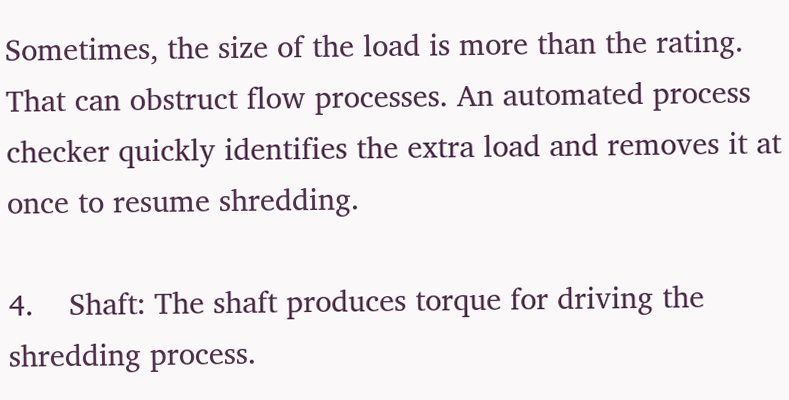Sometimes, the size of the load is more than the rating. That can obstruct flow processes. An automated process checker quickly identifies the extra load and removes it at once to resume shredding.

4.    Shaft: The shaft produces torque for driving the shredding process.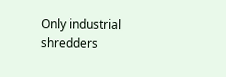Only industrial shredders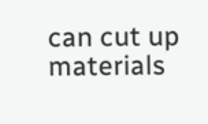can cut up materials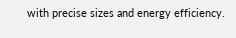with precise sizes and energy efficiency.